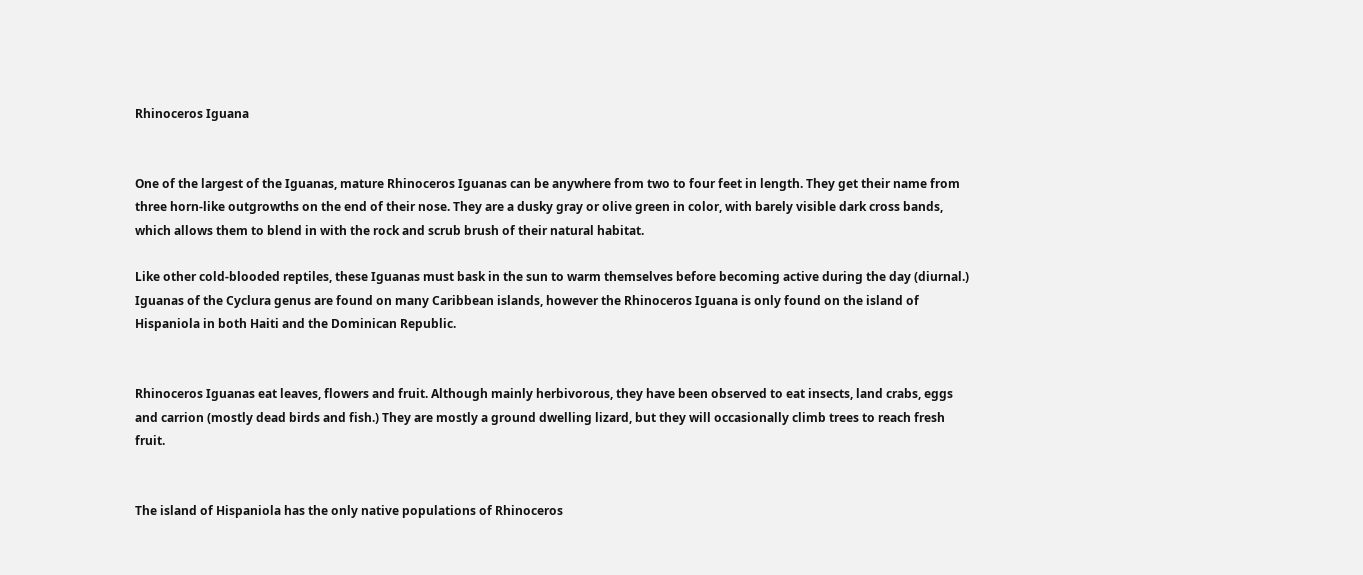Rhinoceros Iguana


One of the largest of the Iguanas, mature Rhinoceros Iguanas can be anywhere from two to four feet in length. They get their name from three horn-like outgrowths on the end of their nose. They are a dusky gray or olive green in color, with barely visible dark cross bands, which allows them to blend in with the rock and scrub brush of their natural habitat.

Like other cold-blooded reptiles, these Iguanas must bask in the sun to warm themselves before becoming active during the day (diurnal.) Iguanas of the Cyclura genus are found on many Caribbean islands, however the Rhinoceros Iguana is only found on the island of Hispaniola in both Haiti and the Dominican Republic.


Rhinoceros Iguanas eat leaves, flowers and fruit. Although mainly herbivorous, they have been observed to eat insects, land crabs, eggs and carrion (mostly dead birds and fish.) They are mostly a ground dwelling lizard, but they will occasionally climb trees to reach fresh fruit.


The island of Hispaniola has the only native populations of Rhinoceros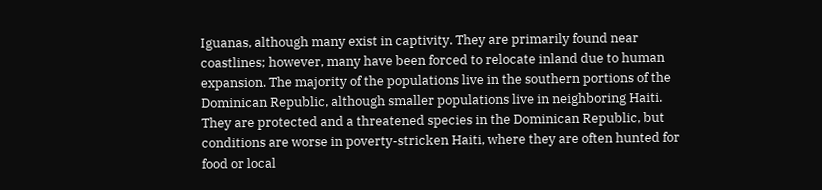Iguanas, although many exist in captivity. They are primarily found near coastlines; however, many have been forced to relocate inland due to human expansion. The majority of the populations live in the southern portions of the Dominican Republic, although smaller populations live in neighboring Haiti. They are protected and a threatened species in the Dominican Republic, but conditions are worse in poverty-stricken Haiti, where they are often hunted for food or local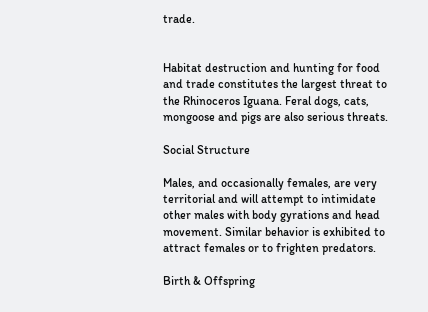trade.


Habitat destruction and hunting for food and trade constitutes the largest threat to the Rhinoceros Iguana. Feral dogs, cats, mongoose and pigs are also serious threats.

Social Structure

Males, and occasionally females, are very territorial and will attempt to intimidate other males with body gyrations and head movement. Similar behavior is exhibited to attract females or to frighten predators.

Birth & Offspring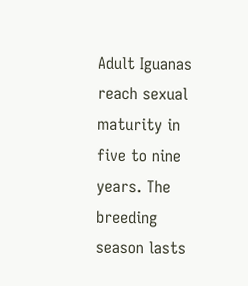Adult Iguanas reach sexual maturity in five to nine years. The breeding season lasts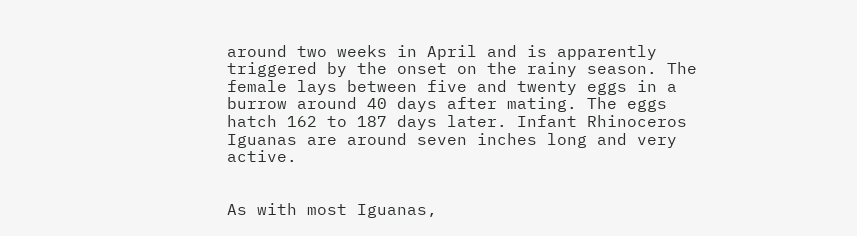around two weeks in April and is apparently triggered by the onset on the rainy season. The female lays between five and twenty eggs in a burrow around 40 days after mating. The eggs hatch 162 to 187 days later. Infant Rhinoceros Iguanas are around seven inches long and very active.


As with most Iguanas,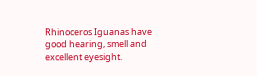Rhinoceros Iguanas have good hearing, smell and excellent eyesight.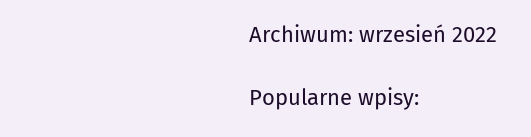Archiwum: wrzesień 2022

Popularne wpisy: